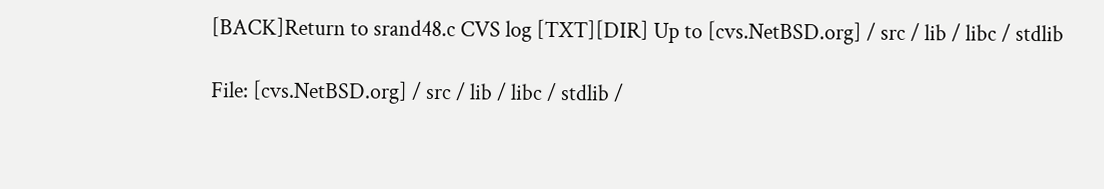[BACK]Return to srand48.c CVS log [TXT][DIR] Up to [cvs.NetBSD.org] / src / lib / libc / stdlib

File: [cvs.NetBSD.org] / src / lib / libc / stdlib /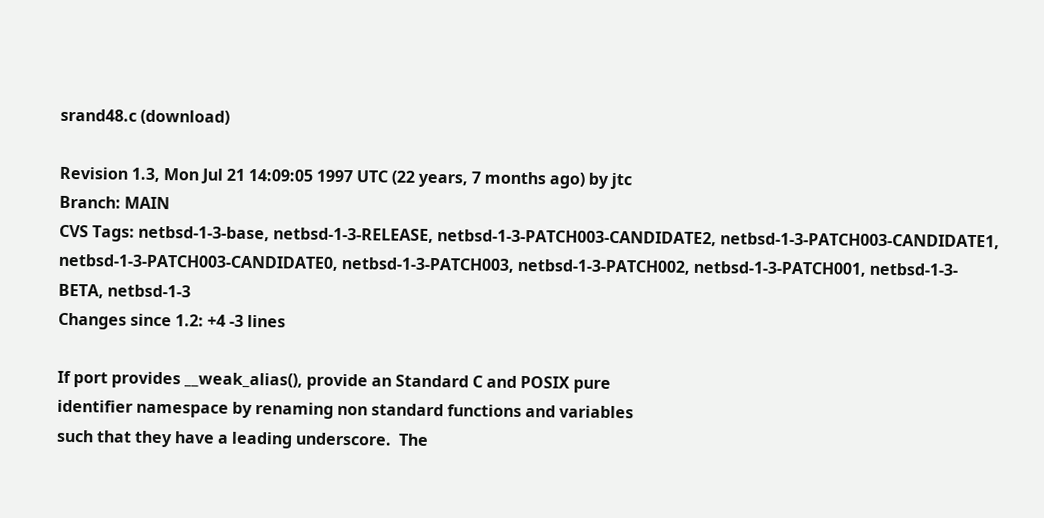srand48.c (download)

Revision 1.3, Mon Jul 21 14:09:05 1997 UTC (22 years, 7 months ago) by jtc
Branch: MAIN
CVS Tags: netbsd-1-3-base, netbsd-1-3-RELEASE, netbsd-1-3-PATCH003-CANDIDATE2, netbsd-1-3-PATCH003-CANDIDATE1, netbsd-1-3-PATCH003-CANDIDATE0, netbsd-1-3-PATCH003, netbsd-1-3-PATCH002, netbsd-1-3-PATCH001, netbsd-1-3-BETA, netbsd-1-3
Changes since 1.2: +4 -3 lines

If port provides __weak_alias(), provide an Standard C and POSIX pure
identifier namespace by renaming non standard functions and variables
such that they have a leading underscore.  The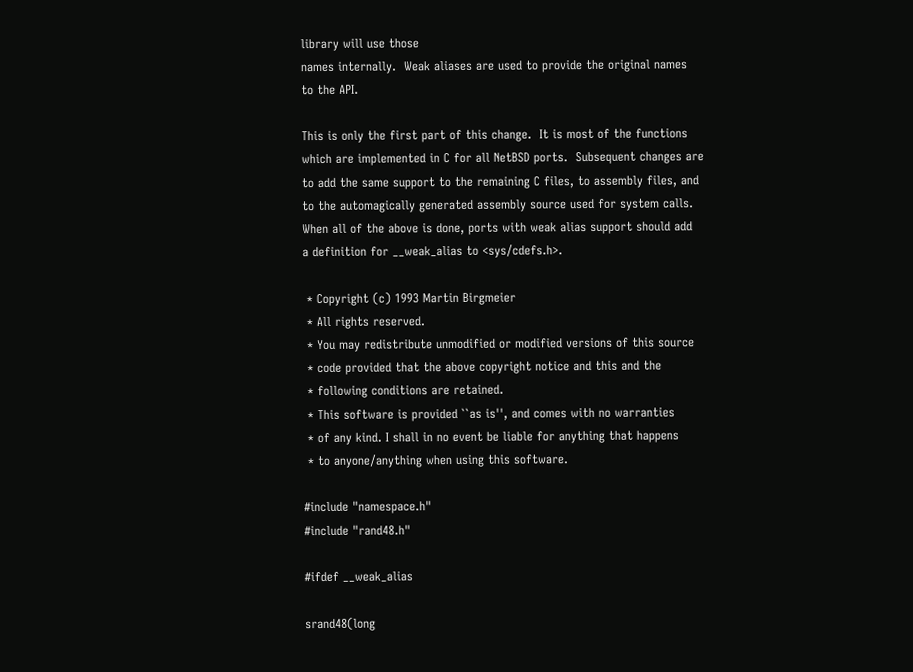library will use those
names internally.  Weak aliases are used to provide the original names
to the API.

This is only the first part of this change.  It is most of the functions
which are implemented in C for all NetBSD ports.  Subsequent changes are
to add the same support to the remaining C files, to assembly files, and
to the automagically generated assembly source used for system calls.
When all of the above is done, ports with weak alias support should add
a definition for __weak_alias to <sys/cdefs.h>.

 * Copyright (c) 1993 Martin Birgmeier
 * All rights reserved.
 * You may redistribute unmodified or modified versions of this source
 * code provided that the above copyright notice and this and the
 * following conditions are retained.
 * This software is provided ``as is'', and comes with no warranties
 * of any kind. I shall in no event be liable for anything that happens
 * to anyone/anything when using this software.

#include "namespace.h"
#include "rand48.h"

#ifdef __weak_alias

srand48(long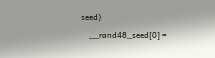seed)
    __rand48_seed[0] =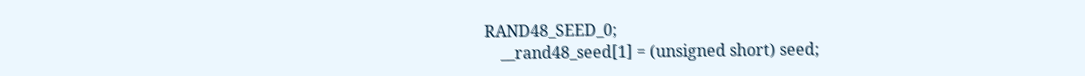RAND48_SEED_0;
    __rand48_seed[1] = (unsigned short) seed;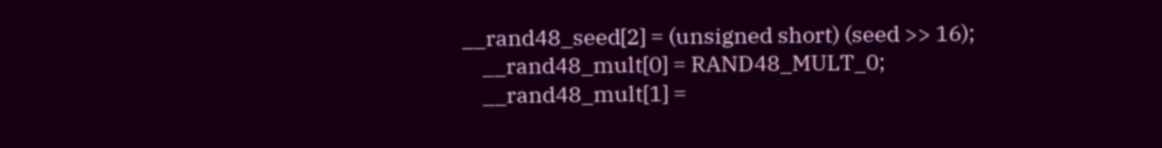__rand48_seed[2] = (unsigned short) (seed >> 16);
    __rand48_mult[0] = RAND48_MULT_0;
    __rand48_mult[1] =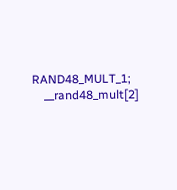RAND48_MULT_1;
    __rand48_mult[2]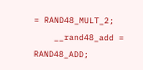= RAND48_MULT_2;
    __rand48_add = RAND48_ADD;